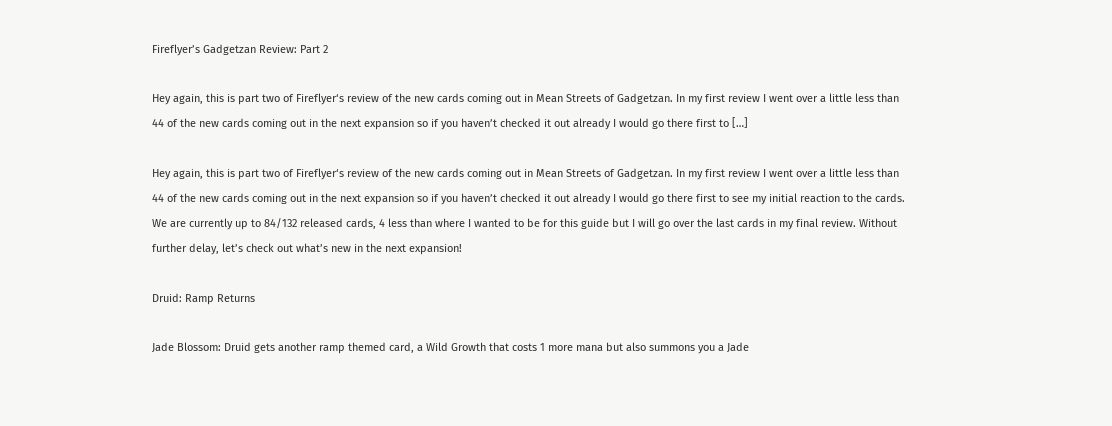Fireflyer’s Gadgetzan Review: Part 2

Hey again, this is part two of Fireflyer‘s review of the new cards coming out in Mean Streets of Gadgetzan. In my first review I went over a little less than 44 of the new cards coming out in the next expansion so if you haven’t checked it out already I would go there first to […]

Hey again, this is part two of Fireflyer‘s review of the new cards coming out in Mean Streets of Gadgetzan. In my first review I went over a little less than 44 of the new cards coming out in the next expansion so if you haven’t checked it out already I would go there first to see my initial reaction to the cards. We are currently up to 84/132 released cards, 4 less than where I wanted to be for this guide but I will go over the last cards in my final review. Without further delay, let’s check out what’s new in the next expansion!

Druid: Ramp Returns

Jade Blossom: Druid gets another ramp themed card, a Wild Growth that costs 1 more mana but also summons you a Jade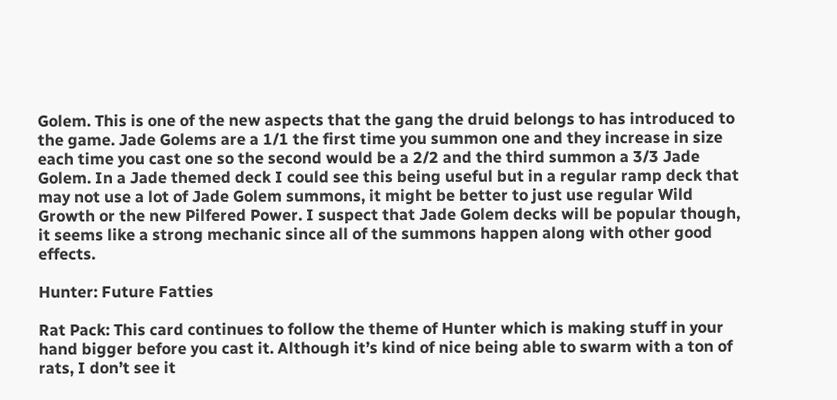Golem. This is one of the new aspects that the gang the druid belongs to has introduced to the game. Jade Golems are a 1/1 the first time you summon one and they increase in size each time you cast one so the second would be a 2/2 and the third summon a 3/3 Jade Golem. In a Jade themed deck I could see this being useful but in a regular ramp deck that may not use a lot of Jade Golem summons, it might be better to just use regular Wild Growth or the new Pilfered Power. I suspect that Jade Golem decks will be popular though, it seems like a strong mechanic since all of the summons happen along with other good effects.

Hunter: Future Fatties

Rat Pack: This card continues to follow the theme of Hunter which is making stuff in your hand bigger before you cast it. Although it’s kind of nice being able to swarm with a ton of rats, I don’t see it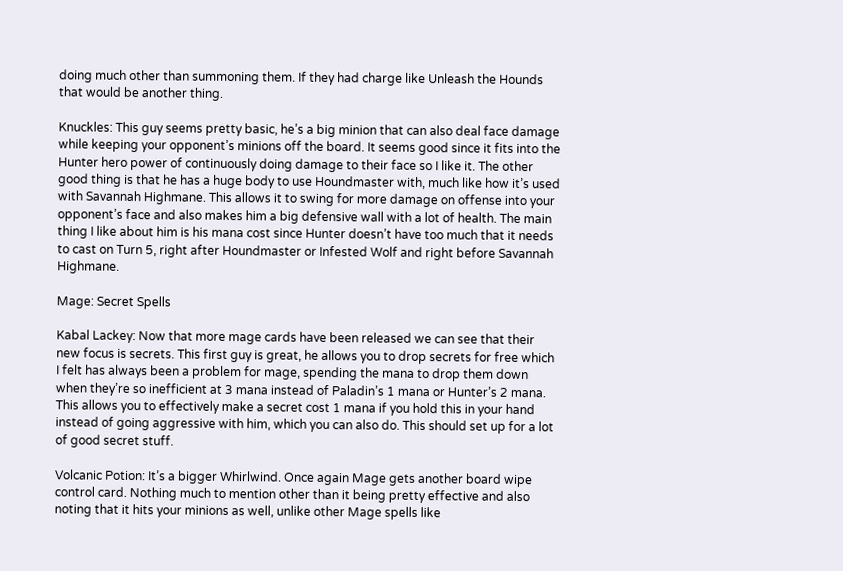doing much other than summoning them. If they had charge like Unleash the Hounds that would be another thing.

Knuckles: This guy seems pretty basic, he’s a big minion that can also deal face damage while keeping your opponent’s minions off the board. It seems good since it fits into the Hunter hero power of continuously doing damage to their face so I like it. The other good thing is that he has a huge body to use Houndmaster with, much like how it’s used with Savannah Highmane. This allows it to swing for more damage on offense into your opponent’s face and also makes him a big defensive wall with a lot of health. The main thing I like about him is his mana cost since Hunter doesn’t have too much that it needs to cast on Turn 5, right after Houndmaster or Infested Wolf and right before Savannah Highmane.

Mage: Secret Spells

Kabal Lackey: Now that more mage cards have been released we can see that their new focus is secrets. This first guy is great, he allows you to drop secrets for free which I felt has always been a problem for mage, spending the mana to drop them down when they’re so inefficient at 3 mana instead of Paladin’s 1 mana or Hunter’s 2 mana. This allows you to effectively make a secret cost 1 mana if you hold this in your hand instead of going aggressive with him, which you can also do. This should set up for a lot of good secret stuff.

Volcanic Potion: It’s a bigger Whirlwind. Once again Mage gets another board wipe control card. Nothing much to mention other than it being pretty effective and also noting that it hits your minions as well, unlike other Mage spells like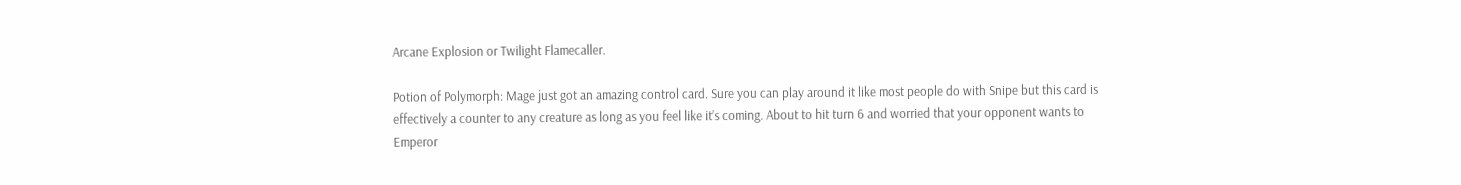Arcane Explosion or Twilight Flamecaller.

Potion of Polymorph: Mage just got an amazing control card. Sure you can play around it like most people do with Snipe but this card is effectively a counter to any creature as long as you feel like it’s coming. About to hit turn 6 and worried that your opponent wants to Emperor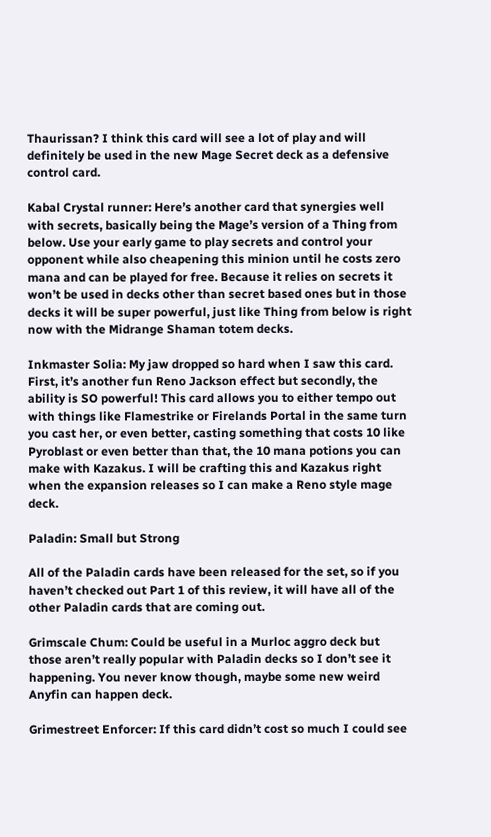Thaurissan? I think this card will see a lot of play and will definitely be used in the new Mage Secret deck as a defensive control card.

Kabal Crystal runner: Here’s another card that synergies well with secrets, basically being the Mage’s version of a Thing from below. Use your early game to play secrets and control your opponent while also cheapening this minion until he costs zero mana and can be played for free. Because it relies on secrets it won’t be used in decks other than secret based ones but in those decks it will be super powerful, just like Thing from below is right now with the Midrange Shaman totem decks.

Inkmaster Solia: My jaw dropped so hard when I saw this card. First, it’s another fun Reno Jackson effect but secondly, the ability is SO powerful! This card allows you to either tempo out with things like Flamestrike or Firelands Portal in the same turn you cast her, or even better, casting something that costs 10 like Pyroblast or even better than that, the 10 mana potions you can make with Kazakus. I will be crafting this and Kazakus right when the expansion releases so I can make a Reno style mage deck.

Paladin: Small but Strong

All of the Paladin cards have been released for the set, so if you haven’t checked out Part 1 of this review, it will have all of the other Paladin cards that are coming out.

Grimscale Chum: Could be useful in a Murloc aggro deck but those aren’t really popular with Paladin decks so I don’t see it happening. You never know though, maybe some new weird Anyfin can happen deck.

Grimestreet Enforcer: If this card didn’t cost so much I could see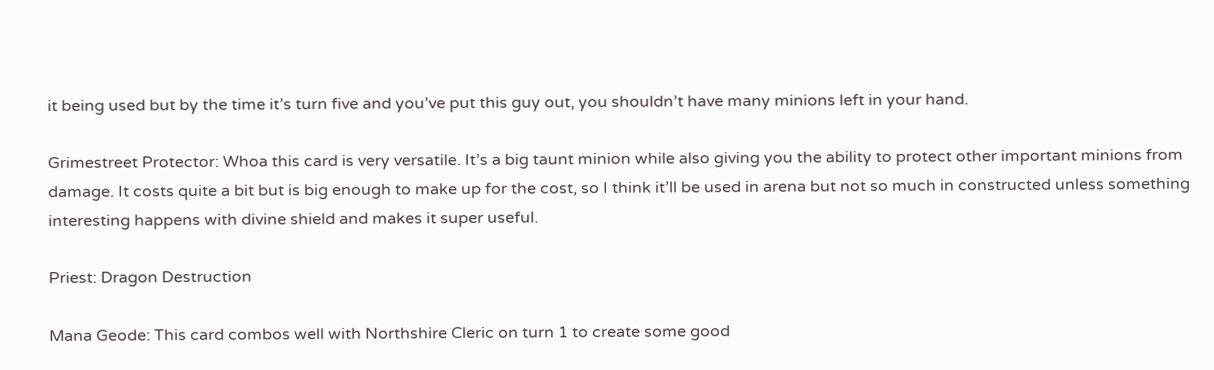it being used but by the time it’s turn five and you’ve put this guy out, you shouldn’t have many minions left in your hand.

Grimestreet Protector: Whoa this card is very versatile. It’s a big taunt minion while also giving you the ability to protect other important minions from damage. It costs quite a bit but is big enough to make up for the cost, so I think it’ll be used in arena but not so much in constructed unless something interesting happens with divine shield and makes it super useful.

Priest: Dragon Destruction

Mana Geode: This card combos well with Northshire Cleric on turn 1 to create some good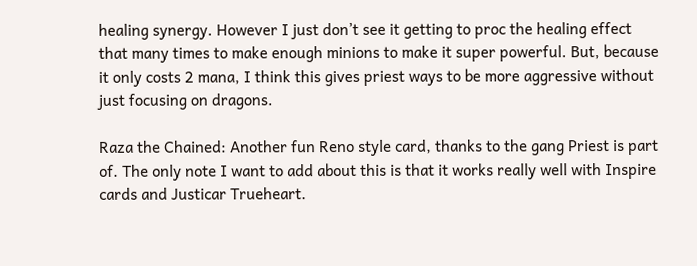healing synergy. However I just don’t see it getting to proc the healing effect that many times to make enough minions to make it super powerful. But, because it only costs 2 mana, I think this gives priest ways to be more aggressive without just focusing on dragons.

Raza the Chained: Another fun Reno style card, thanks to the gang Priest is part of. The only note I want to add about this is that it works really well with Inspire cards and Justicar Trueheart.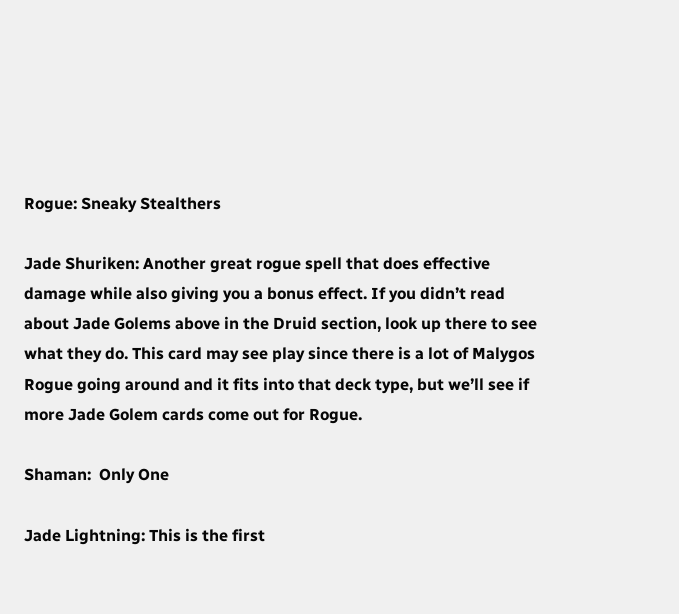Rogue: Sneaky Stealthers

Jade Shuriken: Another great rogue spell that does effective damage while also giving you a bonus effect. If you didn’t read about Jade Golems above in the Druid section, look up there to see what they do. This card may see play since there is a lot of Malygos Rogue going around and it fits into that deck type, but we’ll see if more Jade Golem cards come out for Rogue.

Shaman:  Only One

Jade Lightning: This is the first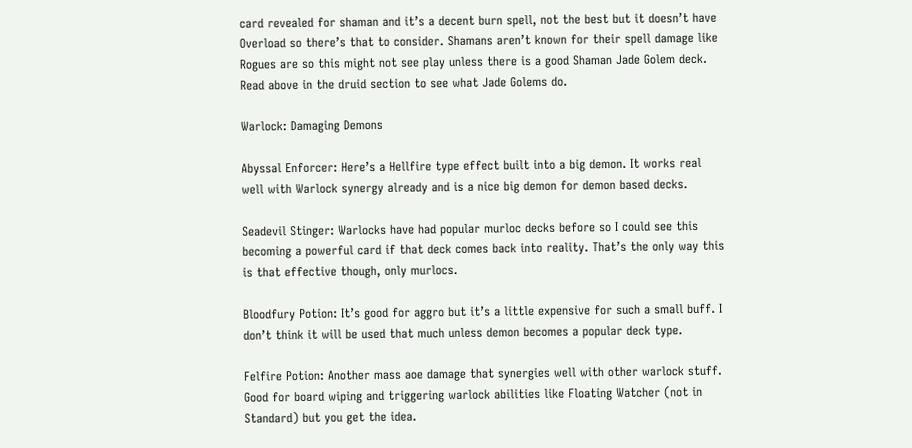card revealed for shaman and it’s a decent burn spell, not the best but it doesn’t have Overload so there’s that to consider. Shamans aren’t known for their spell damage like Rogues are so this might not see play unless there is a good Shaman Jade Golem deck. Read above in the druid section to see what Jade Golems do.

Warlock: Damaging Demons

Abyssal Enforcer: Here’s a Hellfire type effect built into a big demon. It works real well with Warlock synergy already and is a nice big demon for demon based decks.

Seadevil Stinger: Warlocks have had popular murloc decks before so I could see this becoming a powerful card if that deck comes back into reality. That’s the only way this is that effective though, only murlocs.

Bloodfury Potion: It’s good for aggro but it’s a little expensive for such a small buff. I don’t think it will be used that much unless demon becomes a popular deck type.

Felfire Potion: Another mass aoe damage that synergies well with other warlock stuff. Good for board wiping and triggering warlock abilities like Floating Watcher (not in Standard) but you get the idea.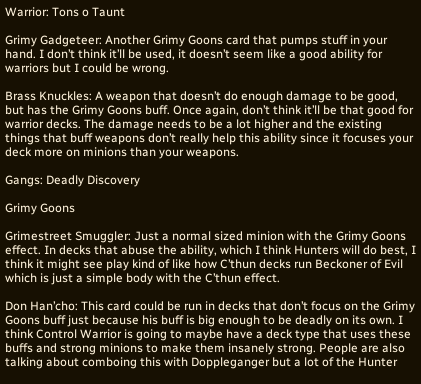Warrior: Tons o Taunt

Grimy Gadgeteer: Another Grimy Goons card that pumps stuff in your hand. I don’t think it’ll be used, it doesn’t seem like a good ability for warriors but I could be wrong.

Brass Knuckles: A weapon that doesn’t do enough damage to be good, but has the Grimy Goons buff. Once again, don’t think it’ll be that good for warrior decks. The damage needs to be a lot higher and the existing things that buff weapons don’t really help this ability since it focuses your deck more on minions than your weapons.

Gangs: Deadly Discovery

Grimy Goons

Grimestreet Smuggler: Just a normal sized minion with the Grimy Goons effect. In decks that abuse the ability, which I think Hunters will do best, I think it might see play kind of like how C’thun decks run Beckoner of Evil which is just a simple body with the C’thun effect.

Don Han’cho: This card could be run in decks that don’t focus on the Grimy Goons buff just because his buff is big enough to be deadly on its own. I think Control Warrior is going to maybe have a deck type that uses these buffs and strong minions to make them insanely strong. People are also talking about comboing this with Doppleganger but a lot of the Hunter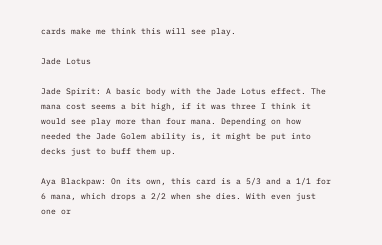cards make me think this will see play.

Jade Lotus

Jade Spirit: A basic body with the Jade Lotus effect. The mana cost seems a bit high, if it was three I think it would see play more than four mana. Depending on how needed the Jade Golem ability is, it might be put into decks just to buff them up.

Aya Blackpaw: On its own, this card is a 5/3 and a 1/1 for 6 mana, which drops a 2/2 when she dies. With even just one or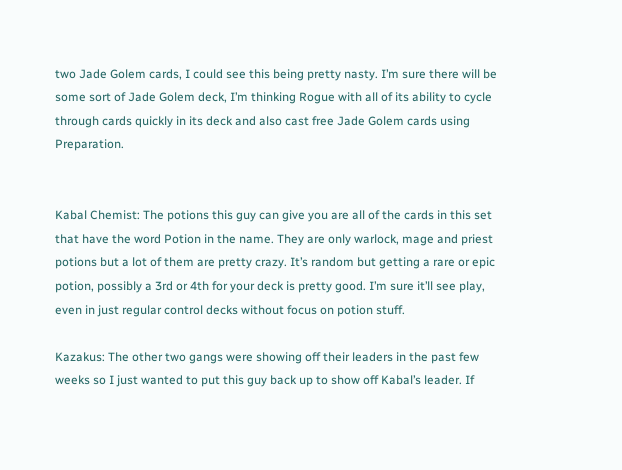two Jade Golem cards, I could see this being pretty nasty. I’m sure there will be some sort of Jade Golem deck, I’m thinking Rogue with all of its ability to cycle through cards quickly in its deck and also cast free Jade Golem cards using Preparation.


Kabal Chemist: The potions this guy can give you are all of the cards in this set that have the word Potion in the name. They are only warlock, mage and priest potions but a lot of them are pretty crazy. It’s random but getting a rare or epic potion, possibly a 3rd or 4th for your deck is pretty good. I’m sure it’ll see play, even in just regular control decks without focus on potion stuff.

Kazakus: The other two gangs were showing off their leaders in the past few weeks so I just wanted to put this guy back up to show off Kabal’s leader. If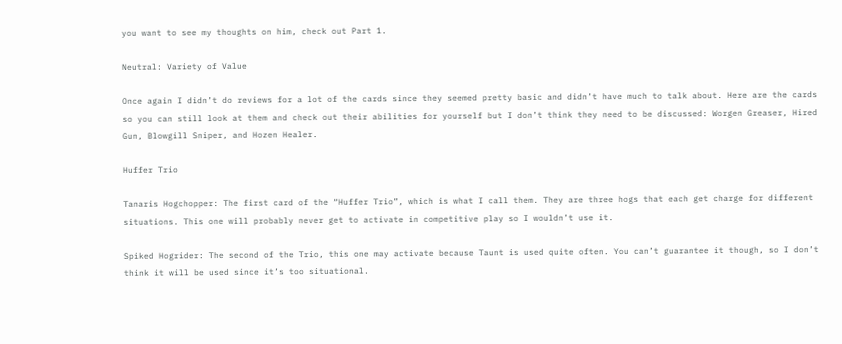you want to see my thoughts on him, check out Part 1.

Neutral: Variety of Value

Once again I didn’t do reviews for a lot of the cards since they seemed pretty basic and didn’t have much to talk about. Here are the cards so you can still look at them and check out their abilities for yourself but I don’t think they need to be discussed: Worgen Greaser, Hired Gun, Blowgill Sniper, and Hozen Healer.

Huffer Trio

Tanaris Hogchopper: The first card of the “Huffer Trio”, which is what I call them. They are three hogs that each get charge for different situations. This one will probably never get to activate in competitive play so I wouldn’t use it.

Spiked Hogrider: The second of the Trio, this one may activate because Taunt is used quite often. You can’t guarantee it though, so I don’t think it will be used since it’s too situational.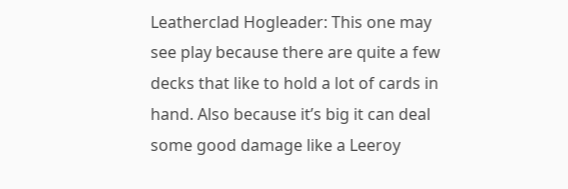Leatherclad Hogleader: This one may see play because there are quite a few decks that like to hold a lot of cards in hand. Also because it’s big it can deal some good damage like a Leeroy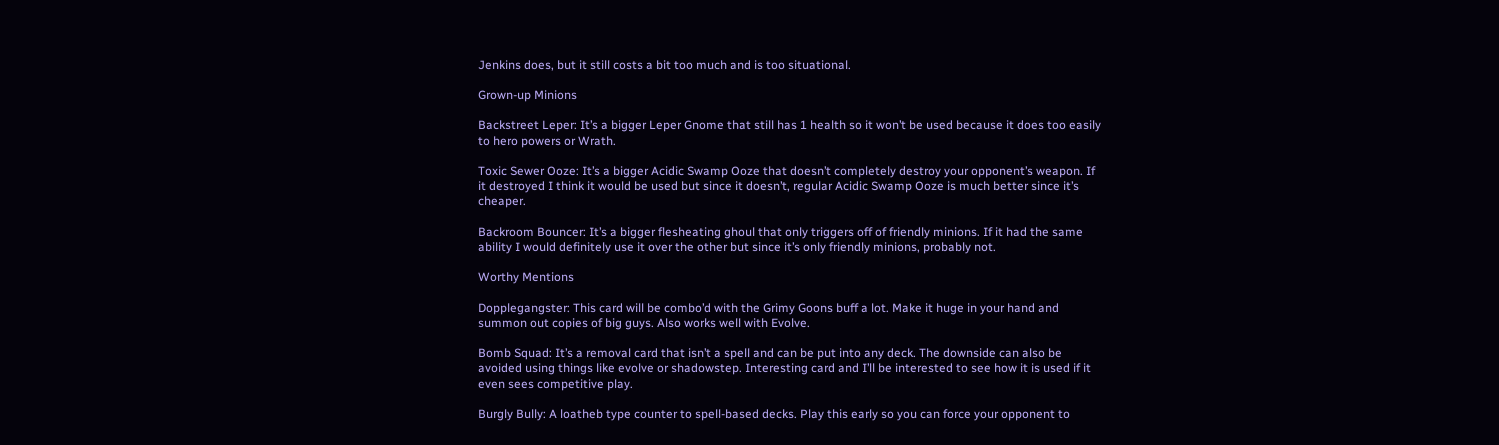Jenkins does, but it still costs a bit too much and is too situational.

Grown-up Minions

Backstreet Leper: It’s a bigger Leper Gnome that still has 1 health so it won’t be used because it does too easily to hero powers or Wrath.

Toxic Sewer Ooze: It’s a bigger Acidic Swamp Ooze that doesn’t completely destroy your opponent’s weapon. If it destroyed I think it would be used but since it doesn’t, regular Acidic Swamp Ooze is much better since it’s cheaper.

Backroom Bouncer: It’s a bigger flesheating ghoul that only triggers off of friendly minions. If it had the same ability I would definitely use it over the other but since it’s only friendly minions, probably not.

Worthy Mentions

Dopplegangster: This card will be combo’d with the Grimy Goons buff a lot. Make it huge in your hand and summon out copies of big guys. Also works well with Evolve.

Bomb Squad: It’s a removal card that isn’t a spell and can be put into any deck. The downside can also be avoided using things like evolve or shadowstep. Interesting card and I’ll be interested to see how it is used if it even sees competitive play.

Burgly Bully: A loatheb type counter to spell-based decks. Play this early so you can force your opponent to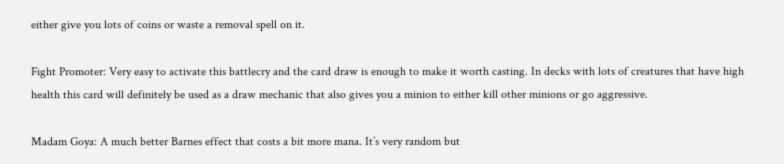either give you lots of coins or waste a removal spell on it.

Fight Promoter: Very easy to activate this battlecry and the card draw is enough to make it worth casting. In decks with lots of creatures that have high health this card will definitely be used as a draw mechanic that also gives you a minion to either kill other minions or go aggressive.

Madam Goya: A much better Barnes effect that costs a bit more mana. It’s very random but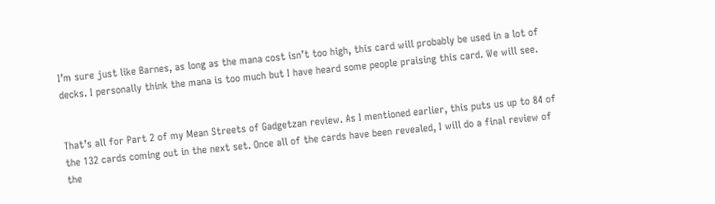I’m sure just like Barnes, as long as the mana cost isn’t too high, this card will probably be used in a lot of decks. I personally think the mana is too much but I have heard some people praising this card. We will see.


That’s all for Part 2 of my Mean Streets of Gadgetzan review. As I mentioned earlier, this puts us up to 84 of the 132 cards coming out in the next set. Once all of the cards have been revealed, I will do a final review of the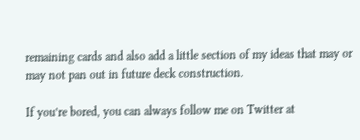remaining cards and also add a little section of my ideas that may or may not pan out in future deck construction.

If you’re bored, you can always follow me on Twitter at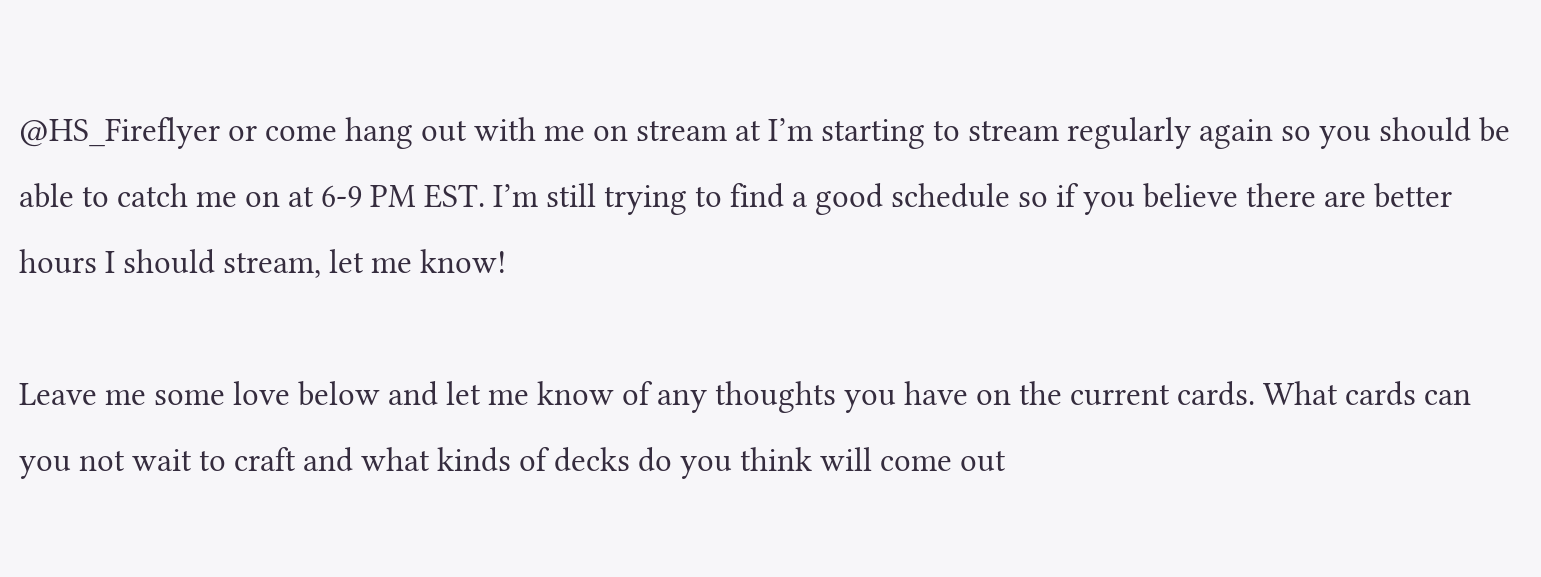@HS_Fireflyer or come hang out with me on stream at I’m starting to stream regularly again so you should be able to catch me on at 6-9 PM EST. I’m still trying to find a good schedule so if you believe there are better hours I should stream, let me know!

Leave me some love below and let me know of any thoughts you have on the current cards. What cards can you not wait to craft and what kinds of decks do you think will come out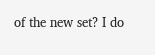of the new set? I do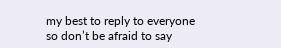my best to reply to everyone so don’t be afraid to say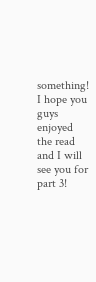something! I hope you guys enjoyed the read and I will see you for part 3!